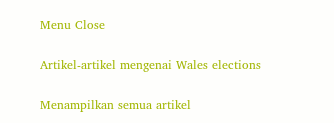Menu Close

Artikel-artikel mengenai Wales elections

Menampilkan semua artikel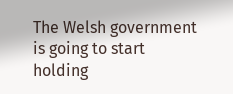The Welsh government is going to start holding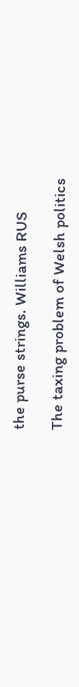the purse strings. Williams RUS

The taxing problem of Welsh politics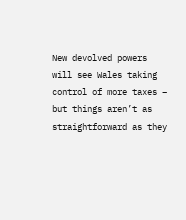New devolved powers will see Wales taking control of more taxes – but things aren’t as straightforward as they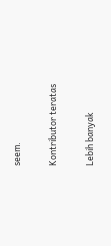seem.

Kontributor teratas

Lebih banyak